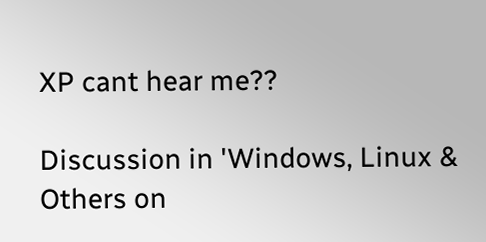XP cant hear me??

Discussion in 'Windows, Linux & Others on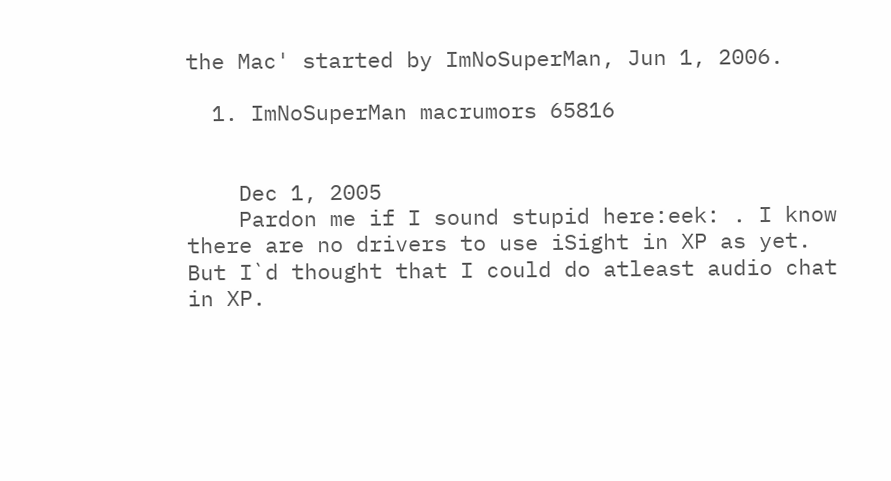the Mac' started by ImNoSuperMan, Jun 1, 2006.

  1. ImNoSuperMan macrumors 65816


    Dec 1, 2005
    Pardon me if I sound stupid here:eek: . I know there are no drivers to use iSight in XP as yet. But I`d thought that I could do atleast audio chat in XP.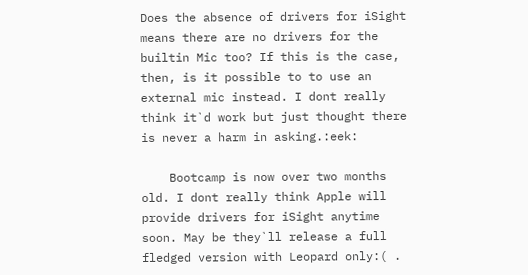Does the absence of drivers for iSight means there are no drivers for the builtin Mic too? If this is the case, then, is it possible to to use an external mic instead. I dont really think it`d work but just thought there is never a harm in asking.:eek:

    Bootcamp is now over two months old. I dont really think Apple will provide drivers for iSight anytime soon. May be they`ll release a full fledged version with Leopard only:( .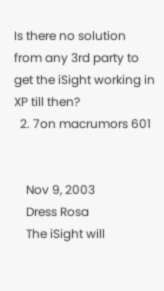Is there no solution from any 3rd party to get the iSight working in XP till then?
  2. 7on macrumors 601


    Nov 9, 2003
    Dress Rosa
    The iSight will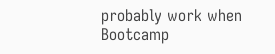probably work when Bootcamp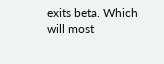exits beta. Which will most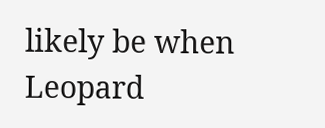likely be when Leopard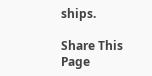ships.

Share This Page